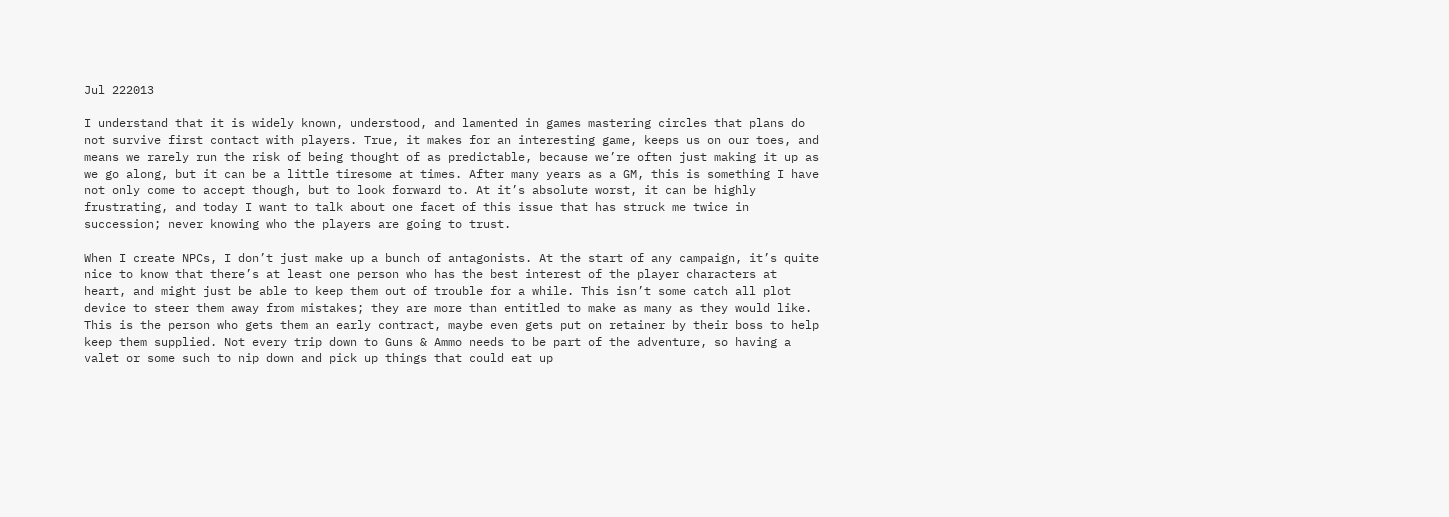Jul 222013

I understand that it is widely known, understood, and lamented in games mastering circles that plans do not survive first contact with players. True, it makes for an interesting game, keeps us on our toes, and means we rarely run the risk of being thought of as predictable, because we’re often just making it up as we go along, but it can be a little tiresome at times. After many years as a GM, this is something I have not only come to accept though, but to look forward to. At it’s absolute worst, it can be highly frustrating, and today I want to talk about one facet of this issue that has struck me twice in succession; never knowing who the players are going to trust.

When I create NPCs, I don’t just make up a bunch of antagonists. At the start of any campaign, it’s quite nice to know that there’s at least one person who has the best interest of the player characters at heart, and might just be able to keep them out of trouble for a while. This isn’t some catch all plot device to steer them away from mistakes; they are more than entitled to make as many as they would like. This is the person who gets them an early contract, maybe even gets put on retainer by their boss to help keep them supplied. Not every trip down to Guns & Ammo needs to be part of the adventure, so having a valet or some such to nip down and pick up things that could eat up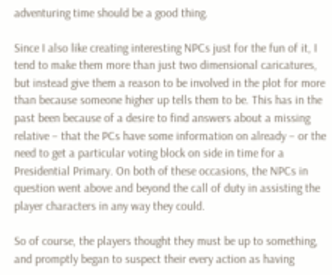adventuring time should be a good thing.

Since I also like creating interesting NPCs just for the fun of it, I tend to make them more than just two dimensional caricatures, but instead give them a reason to be involved in the plot for more than because someone higher up tells them to be. This has in the past been because of a desire to find answers about a missing relative – that the PCs have some information on already – or the need to get a particular voting block on side in time for a Presidential Primary. On both of these occasions, the NPCs in question went above and beyond the call of duty in assisting the player characters in any way they could.

So of course, the players thought they must be up to something, and promptly began to suspect their every action as having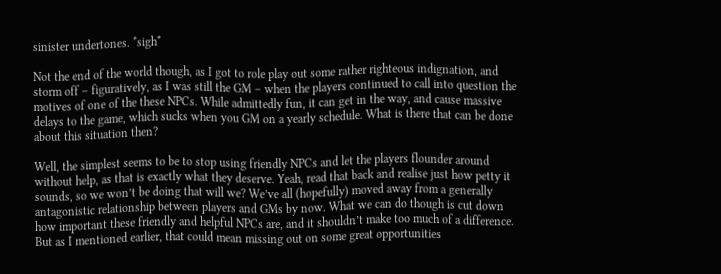sinister undertones. *sigh*

Not the end of the world though, as I got to role play out some rather righteous indignation, and storm off – figuratively, as I was still the GM – when the players continued to call into question the motives of one of the these NPCs. While admittedly fun, it can get in the way, and cause massive delays to the game, which sucks when you GM on a yearly schedule. What is there that can be done about this situation then?

Well, the simplest seems to be to stop using friendly NPCs and let the players flounder around without help, as that is exactly what they deserve. Yeah, read that back and realise just how petty it sounds, so we won’t be doing that will we? We’ve all (hopefully) moved away from a generally antagonistic relationship between players and GMs by now. What we can do though is cut down how important these friendly and helpful NPCs are, and it shouldn’t make too much of a difference. But as I mentioned earlier, that could mean missing out on some great opportunities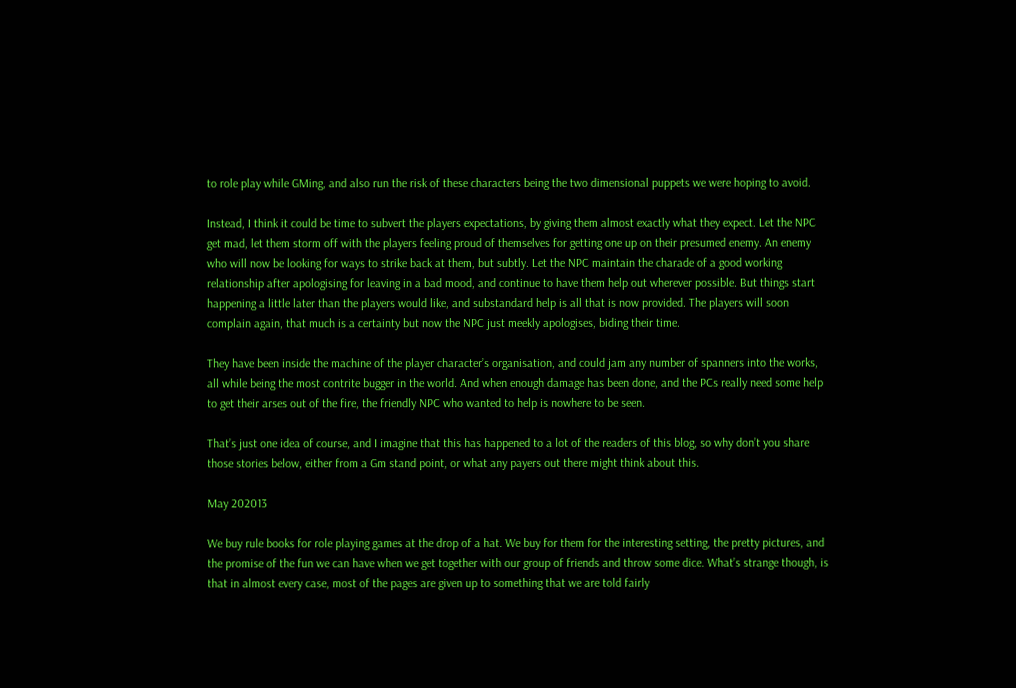to role play while GMing, and also run the risk of these characters being the two dimensional puppets we were hoping to avoid.

Instead, I think it could be time to subvert the players expectations, by giving them almost exactly what they expect. Let the NPC get mad, let them storm off with the players feeling proud of themselves for getting one up on their presumed enemy. An enemy who will now be looking for ways to strike back at them, but subtly. Let the NPC maintain the charade of a good working relationship after apologising for leaving in a bad mood, and continue to have them help out wherever possible. But things start happening a little later than the players would like, and substandard help is all that is now provided. The players will soon complain again, that much is a certainty but now the NPC just meekly apologises, biding their time.

They have been inside the machine of the player character’s organisation, and could jam any number of spanners into the works, all while being the most contrite bugger in the world. And when enough damage has been done, and the PCs really need some help to get their arses out of the fire, the friendly NPC who wanted to help is nowhere to be seen.

That’s just one idea of course, and I imagine that this has happened to a lot of the readers of this blog, so why don’t you share those stories below, either from a Gm stand point, or what any payers out there might think about this.

May 202013

We buy rule books for role playing games at the drop of a hat. We buy for them for the interesting setting, the pretty pictures, and the promise of the fun we can have when we get together with our group of friends and throw some dice. What’s strange though, is that in almost every case, most of the pages are given up to something that we are told fairly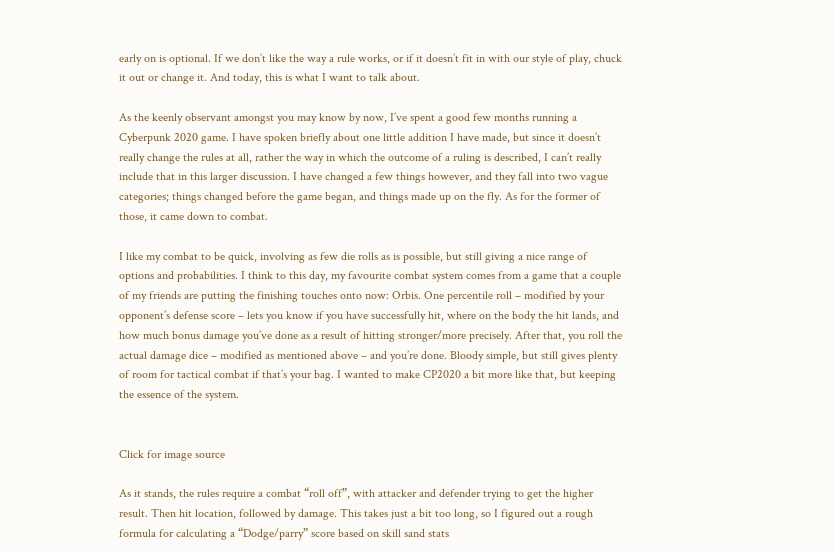early on is optional. If we don’t like the way a rule works, or if it doesn’t fit in with our style of play, chuck it out or change it. And today, this is what I want to talk about.

As the keenly observant amongst you may know by now, I’ve spent a good few months running a Cyberpunk 2020 game. I have spoken briefly about one little addition I have made, but since it doesn’t really change the rules at all, rather the way in which the outcome of a ruling is described, I can’t really include that in this larger discussion. I have changed a few things however, and they fall into two vague categories; things changed before the game began, and things made up on the fly. As for the former of those, it came down to combat.

I like my combat to be quick, involving as few die rolls as is possible, but still giving a nice range of options and probabilities. I think to this day, my favourite combat system comes from a game that a couple of my friends are putting the finishing touches onto now: Orbis. One percentile roll – modified by your opponent’s defense score – lets you know if you have successfully hit, where on the body the hit lands, and how much bonus damage you’ve done as a result of hitting stronger/more precisely. After that, you roll the actual damage dice – modified as mentioned above – and you’re done. Bloody simple, but still gives plenty of room for tactical combat if that’s your bag. I wanted to make CP2020 a bit more like that, but keeping the essence of the system.


Click for image source

As it stands, the rules require a combat “roll off”, with attacker and defender trying to get the higher result. Then hit location, followed by damage. This takes just a bit too long, so I figured out a rough formula for calculating a “Dodge/parry” score based on skill sand stats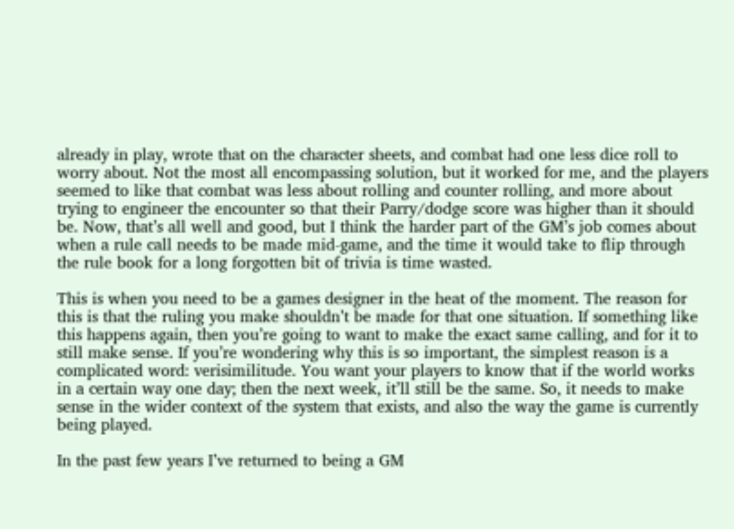already in play, wrote that on the character sheets, and combat had one less dice roll to worry about. Not the most all encompassing solution, but it worked for me, and the players seemed to like that combat was less about rolling and counter rolling, and more about trying to engineer the encounter so that their Parry/dodge score was higher than it should be. Now, that’s all well and good, but I think the harder part of the GM’s job comes about when a rule call needs to be made mid-game, and the time it would take to flip through the rule book for a long forgotten bit of trivia is time wasted.

This is when you need to be a games designer in the heat of the moment. The reason for this is that the ruling you make shouldn’t be made for that one situation. If something like this happens again, then you’re going to want to make the exact same calling, and for it to still make sense. If you’re wondering why this is so important, the simplest reason is a complicated word: verisimilitude. You want your players to know that if the world works in a certain way one day; then the next week, it’ll still be the same. So, it needs to make sense in the wider context of the system that exists, and also the way the game is currently being played.

In the past few years I’ve returned to being a GM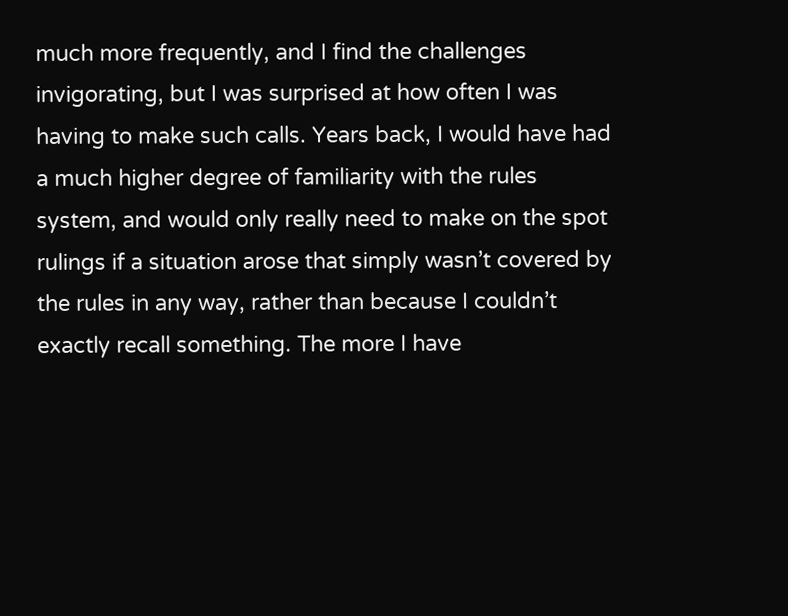much more frequently, and I find the challenges invigorating, but I was surprised at how often I was having to make such calls. Years back, I would have had a much higher degree of familiarity with the rules system, and would only really need to make on the spot rulings if a situation arose that simply wasn’t covered by the rules in any way, rather than because I couldn’t exactly recall something. The more I have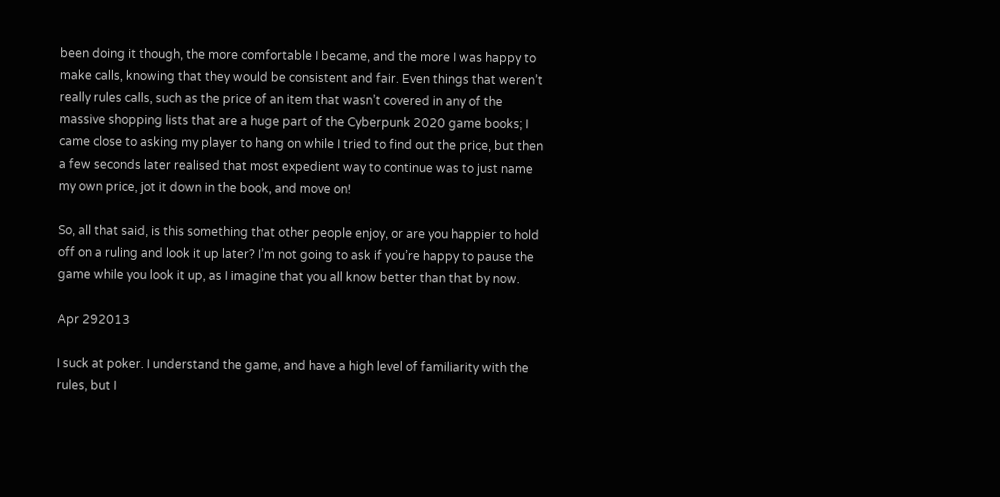been doing it though, the more comfortable I became, and the more I was happy to make calls, knowing that they would be consistent and fair. Even things that weren’t really rules calls, such as the price of an item that wasn’t covered in any of the massive shopping lists that are a huge part of the Cyberpunk 2020 game books; I came close to asking my player to hang on while I tried to find out the price, but then a few seconds later realised that most expedient way to continue was to just name my own price, jot it down in the book, and move on!

So, all that said, is this something that other people enjoy, or are you happier to hold off on a ruling and look it up later? I’m not going to ask if you’re happy to pause the game while you look it up, as I imagine that you all know better than that by now.

Apr 292013

I suck at poker. I understand the game, and have a high level of familiarity with the rules, but I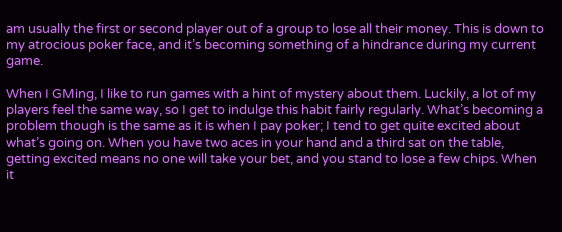am usually the first or second player out of a group to lose all their money. This is down to my atrocious poker face, and it’s becoming something of a hindrance during my current game.

When I GMing, I like to run games with a hint of mystery about them. Luckily, a lot of my players feel the same way, so I get to indulge this habit fairly regularly. What’s becoming a problem though is the same as it is when I pay poker; I tend to get quite excited about what’s going on. When you have two aces in your hand and a third sat on the table, getting excited means no one will take your bet, and you stand to lose a few chips. When it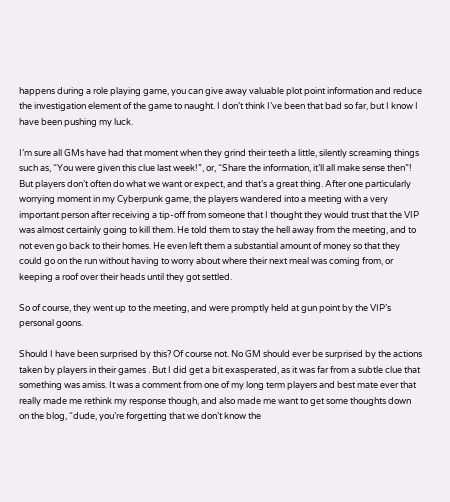happens during a role playing game, you can give away valuable plot point information and reduce the investigation element of the game to naught. I don’t think I’ve been that bad so far, but I know I have been pushing my luck.

I’m sure all GMs have had that moment when they grind their teeth a little, silently screaming things such as, “You were given this clue last week!”, or, “Share the information, it’ll all make sense then”! But players don’t often do what we want or expect, and that’s a great thing. After one particularly worrying moment in my Cyberpunk game, the players wandered into a meeting with a very important person after receiving a tip-off from someone that I thought they would trust that the VIP was almost certainly going to kill them. He told them to stay the hell away from the meeting, and to not even go back to their homes. He even left them a substantial amount of money so that they could go on the run without having to worry about where their next meal was coming from, or keeping a roof over their heads until they got settled.

So of course, they went up to the meeting, and were promptly held at gun point by the VIP’s personal goons.

Should I have been surprised by this? Of course not. No GM should ever be surprised by the actions taken by players in their games . But I did get a bit exasperated, as it was far from a subtle clue that something was amiss. It was a comment from one of my long term players and best mate ever that really made me rethink my response though, and also made me want to get some thoughts down on the blog, “dude, you’re forgetting that we don’t know the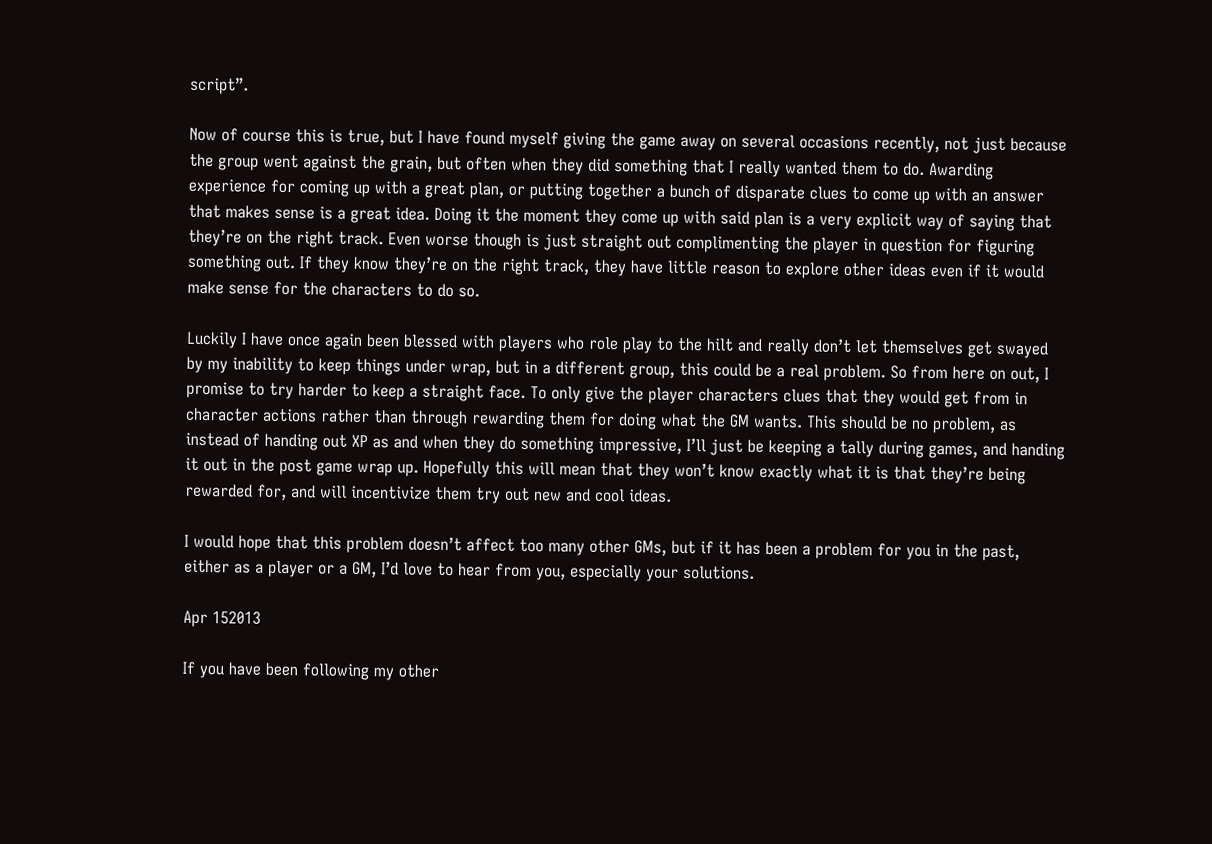script”.

Now of course this is true, but I have found myself giving the game away on several occasions recently, not just because the group went against the grain, but often when they did something that I really wanted them to do. Awarding experience for coming up with a great plan, or putting together a bunch of disparate clues to come up with an answer that makes sense is a great idea. Doing it the moment they come up with said plan is a very explicit way of saying that they’re on the right track. Even worse though is just straight out complimenting the player in question for figuring something out. If they know they’re on the right track, they have little reason to explore other ideas even if it would make sense for the characters to do so.

Luckily I have once again been blessed with players who role play to the hilt and really don’t let themselves get swayed by my inability to keep things under wrap, but in a different group, this could be a real problem. So from here on out, I promise to try harder to keep a straight face. To only give the player characters clues that they would get from in character actions rather than through rewarding them for doing what the GM wants. This should be no problem, as instead of handing out XP as and when they do something impressive, I’ll just be keeping a tally during games, and handing it out in the post game wrap up. Hopefully this will mean that they won’t know exactly what it is that they’re being rewarded for, and will incentivize them try out new and cool ideas.

I would hope that this problem doesn’t affect too many other GMs, but if it has been a problem for you in the past, either as a player or a GM, I’d love to hear from you, especially your solutions.

Apr 152013

If you have been following my other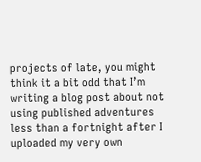projects of late, you might think it a bit odd that I’m writing a blog post about not using published adventures less than a fortnight after I uploaded my very own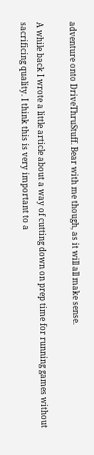adventure onto DriveThruStuff. Bear with me though, as it will all make sense.

A while back I wrote a little article about a way of cutting down on prep time for running games without sacrificing quality. I think this is very important to a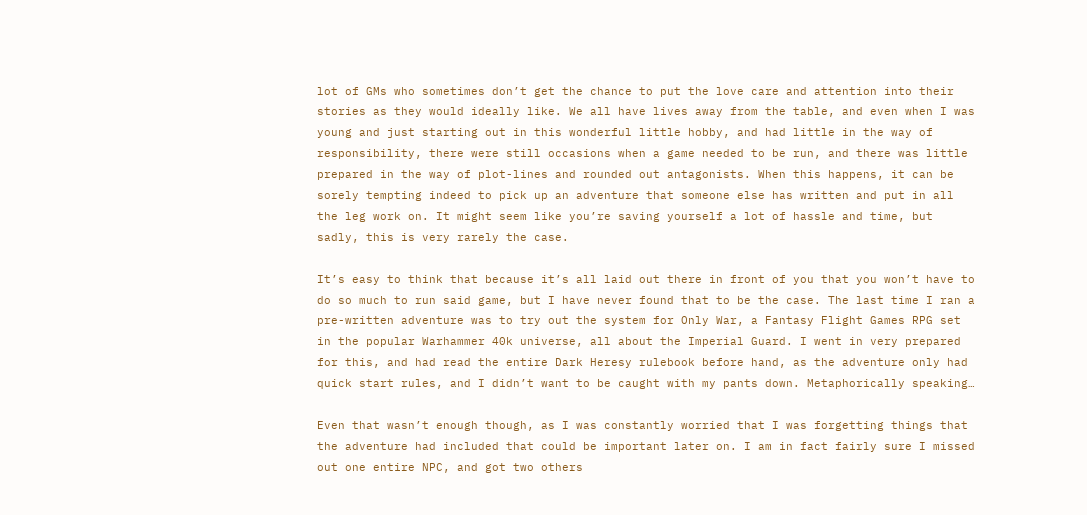lot of GMs who sometimes don’t get the chance to put the love care and attention into their stories as they would ideally like. We all have lives away from the table, and even when I was young and just starting out in this wonderful little hobby, and had little in the way of responsibility, there were still occasions when a game needed to be run, and there was little prepared in the way of plot-lines and rounded out antagonists. When this happens, it can be sorely tempting indeed to pick up an adventure that someone else has written and put in all the leg work on. It might seem like you’re saving yourself a lot of hassle and time, but sadly, this is very rarely the case.

It’s easy to think that because it’s all laid out there in front of you that you won’t have to do so much to run said game, but I have never found that to be the case. The last time I ran a  pre-written adventure was to try out the system for Only War, a Fantasy Flight Games RPG set in the popular Warhammer 40k universe, all about the Imperial Guard. I went in very prepared for this, and had read the entire Dark Heresy rulebook before hand, as the adventure only had quick start rules, and I didn’t want to be caught with my pants down. Metaphorically speaking…

Even that wasn’t enough though, as I was constantly worried that I was forgetting things that the adventure had included that could be important later on. I am in fact fairly sure I missed out one entire NPC, and got two others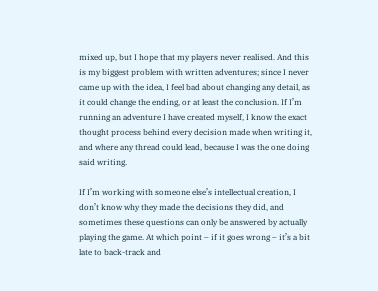mixed up, but I hope that my players never realised. And this is my biggest problem with written adventures; since I never came up with the idea, I feel bad about changing any detail, as it could change the ending, or at least the conclusion. If I’m running an adventure I have created myself, I know the exact thought process behind every decision made when writing it, and where any thread could lead, because I was the one doing said writing.

If I’m working with someone else’s intellectual creation, I don’t know why they made the decisions they did, and sometimes these questions can only be answered by actually playing the game. At which point – if it goes wrong – it’s a bit late to back-track and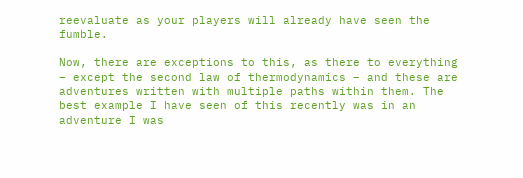reevaluate as your players will already have seen the fumble.

Now, there are exceptions to this, as there to everything – except the second law of thermodynamics – and these are adventures written with multiple paths within them. The best example I have seen of this recently was in an adventure I was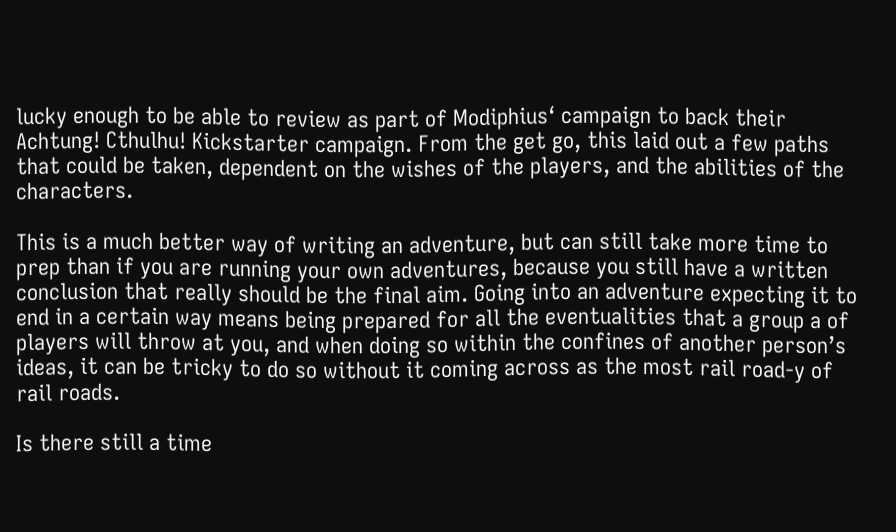lucky enough to be able to review as part of Modiphius‘ campaign to back their Achtung! Cthulhu! Kickstarter campaign. From the get go, this laid out a few paths that could be taken, dependent on the wishes of the players, and the abilities of the characters.

This is a much better way of writing an adventure, but can still take more time to prep than if you are running your own adventures, because you still have a written conclusion that really should be the final aim. Going into an adventure expecting it to end in a certain way means being prepared for all the eventualities that a group a of players will throw at you, and when doing so within the confines of another person’s ideas, it can be tricky to do so without it coming across as the most rail road-y of rail roads.

Is there still a time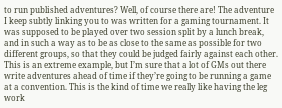to run published adventures? Well, of course there are! The adventure I keep subtly linking you to was written for a gaming tournament. It was supposed to be played over two session split by a lunch break, and in such a way as to be as close to the same as possible for two different groups, so that they could be judged fairly against each other. This is an extreme example, but I’m sure that a lot of GMs out there write adventures ahead of time if they’re going to be running a game at a convention. This is the kind of time we really like having the leg work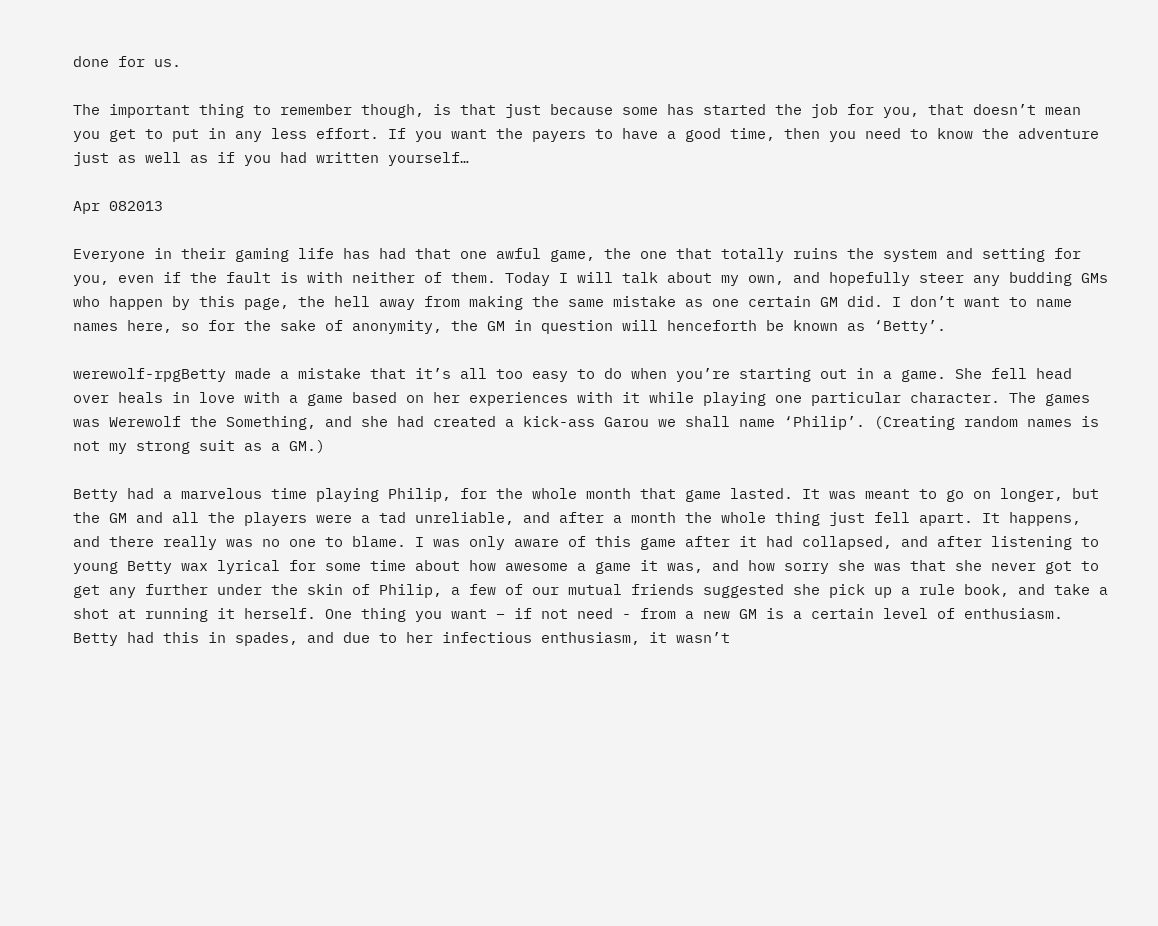done for us.

The important thing to remember though, is that just because some has started the job for you, that doesn’t mean you get to put in any less effort. If you want the payers to have a good time, then you need to know the adventure just as well as if you had written yourself…

Apr 082013

Everyone in their gaming life has had that one awful game, the one that totally ruins the system and setting for you, even if the fault is with neither of them. Today I will talk about my own, and hopefully steer any budding GMs who happen by this page, the hell away from making the same mistake as one certain GM did. I don’t want to name names here, so for the sake of anonymity, the GM in question will henceforth be known as ‘Betty’.

werewolf-rpgBetty made a mistake that it’s all too easy to do when you’re starting out in a game. She fell head over heals in love with a game based on her experiences with it while playing one particular character. The games was Werewolf the Something, and she had created a kick-ass Garou we shall name ‘Philip’. (Creating random names is not my strong suit as a GM.)

Betty had a marvelous time playing Philip, for the whole month that game lasted. It was meant to go on longer, but the GM and all the players were a tad unreliable, and after a month the whole thing just fell apart. It happens, and there really was no one to blame. I was only aware of this game after it had collapsed, and after listening to young Betty wax lyrical for some time about how awesome a game it was, and how sorry she was that she never got to get any further under the skin of Philip, a few of our mutual friends suggested she pick up a rule book, and take a shot at running it herself. One thing you want – if not need - from a new GM is a certain level of enthusiasm. Betty had this in spades, and due to her infectious enthusiasm, it wasn’t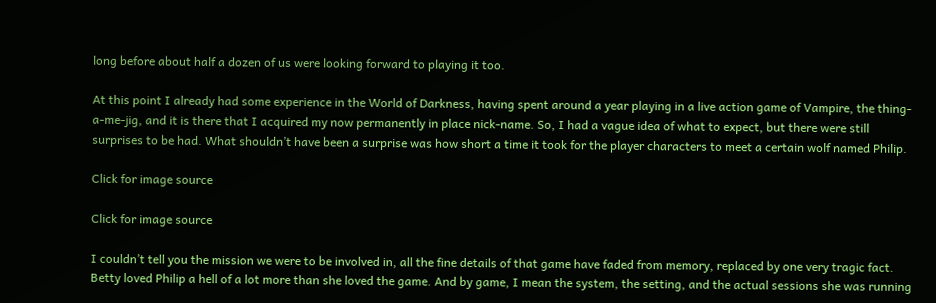long before about half a dozen of us were looking forward to playing it too.

At this point I already had some experience in the World of Darkness, having spent around a year playing in a live action game of Vampire, the thing-a-me-jig, and it is there that I acquired my now permanently in place nick-name. So, I had a vague idea of what to expect, but there were still surprises to be had. What shouldn’t have been a surprise was how short a time it took for the player characters to meet a certain wolf named Philip.

Click for image source

Click for image source

I couldn’t tell you the mission we were to be involved in, all the fine details of that game have faded from memory, replaced by one very tragic fact. Betty loved Philip a hell of a lot more than she loved the game. And by game, I mean the system, the setting, and the actual sessions she was running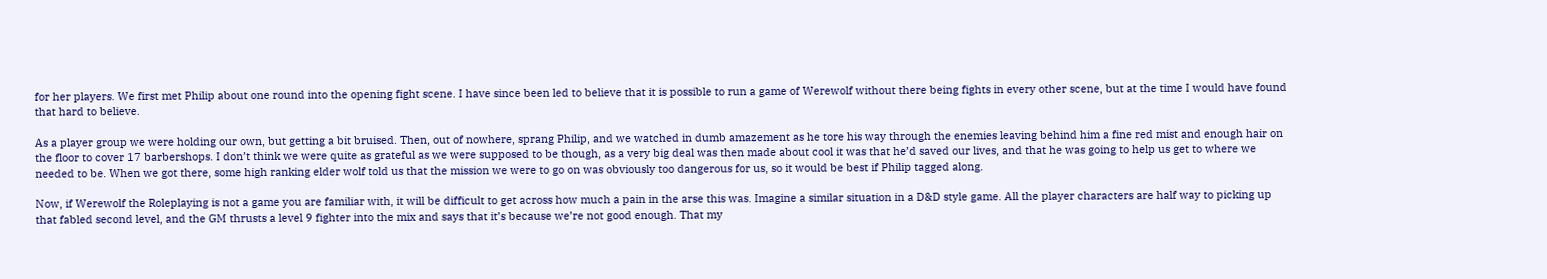for her players. We first met Philip about one round into the opening fight scene. I have since been led to believe that it is possible to run a game of Werewolf without there being fights in every other scene, but at the time I would have found that hard to believe.

As a player group we were holding our own, but getting a bit bruised. Then, out of nowhere, sprang Philip, and we watched in dumb amazement as he tore his way through the enemies leaving behind him a fine red mist and enough hair on the floor to cover 17 barbershops. I don’t think we were quite as grateful as we were supposed to be though, as a very big deal was then made about cool it was that he’d saved our lives, and that he was going to help us get to where we needed to be. When we got there, some high ranking elder wolf told us that the mission we were to go on was obviously too dangerous for us, so it would be best if Philip tagged along.

Now, if Werewolf the Roleplaying is not a game you are familiar with, it will be difficult to get across how much a pain in the arse this was. Imagine a similar situation in a D&D style game. All the player characters are half way to picking up that fabled second level, and the GM thrusts a level 9 fighter into the mix and says that it’s because we’re not good enough. That my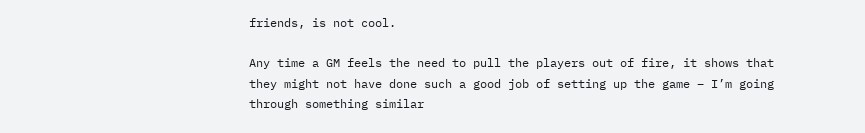friends, is not cool.

Any time a GM feels the need to pull the players out of fire, it shows that they might not have done such a good job of setting up the game – I’m going through something similar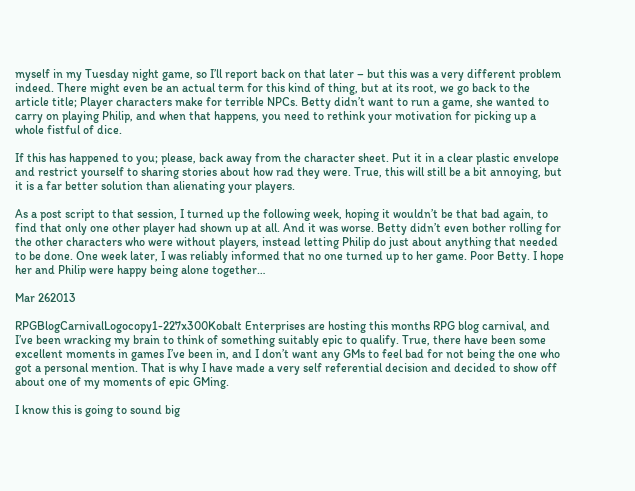myself in my Tuesday night game, so I’ll report back on that later – but this was a very different problem indeed. There might even be an actual term for this kind of thing, but at its root, we go back to the article title; Player characters make for terrible NPCs. Betty didn’t want to run a game, she wanted to carry on playing Philip, and when that happens, you need to rethink your motivation for picking up a whole fistful of dice.

If this has happened to you; please, back away from the character sheet. Put it in a clear plastic envelope and restrict yourself to sharing stories about how rad they were. True, this will still be a bit annoying, but it is a far better solution than alienating your players.

As a post script to that session, I turned up the following week, hoping it wouldn’t be that bad again, to find that only one other player had shown up at all. And it was worse. Betty didn’t even bother rolling for the other characters who were without players, instead letting Philip do just about anything that needed to be done. One week later, I was reliably informed that no one turned up to her game. Poor Betty. I hope her and Philip were happy being alone together…

Mar 262013

RPGBlogCarnivalLogocopy1-227x300Kobalt Enterprises are hosting this months RPG blog carnival, and I’ve been wracking my brain to think of something suitably epic to qualify. True, there have been some excellent moments in games I’ve been in, and I don’t want any GMs to feel bad for not being the one who got a personal mention. That is why I have made a very self referential decision and decided to show off about one of my moments of epic GMing.

I know this is going to sound big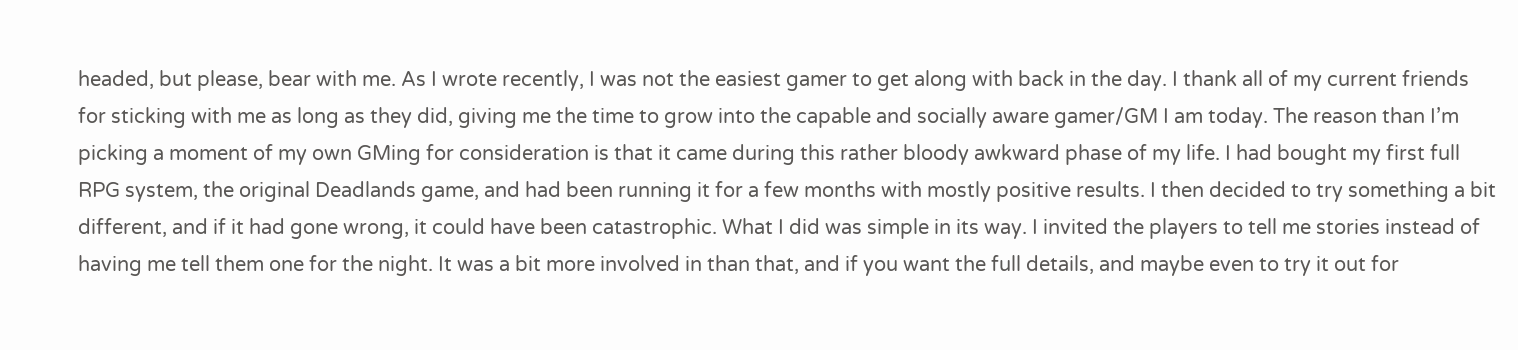headed, but please, bear with me. As I wrote recently, I was not the easiest gamer to get along with back in the day. I thank all of my current friends for sticking with me as long as they did, giving me the time to grow into the capable and socially aware gamer/GM I am today. The reason than I’m picking a moment of my own GMing for consideration is that it came during this rather bloody awkward phase of my life. I had bought my first full RPG system, the original Deadlands game, and had been running it for a few months with mostly positive results. I then decided to try something a bit different, and if it had gone wrong, it could have been catastrophic. What I did was simple in its way. I invited the players to tell me stories instead of having me tell them one for the night. It was a bit more involved in than that, and if you want the full details, and maybe even to try it out for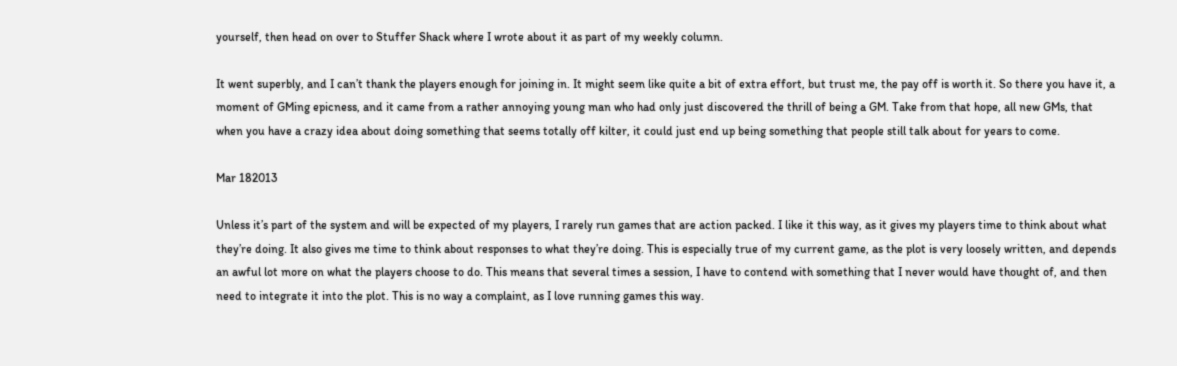yourself, then head on over to Stuffer Shack where I wrote about it as part of my weekly column.

It went superbly, and I can’t thank the players enough for joining in. It might seem like quite a bit of extra effort, but trust me, the pay off is worth it. So there you have it, a moment of GMing epicness, and it came from a rather annoying young man who had only just discovered the thrill of being a GM. Take from that hope, all new GMs, that when you have a crazy idea about doing something that seems totally off kilter, it could just end up being something that people still talk about for years to come.

Mar 182013

Unless it’s part of the system and will be expected of my players, I rarely run games that are action packed. I like it this way, as it gives my players time to think about what they’re doing. It also gives me time to think about responses to what they’re doing. This is especially true of my current game, as the plot is very loosely written, and depends an awful lot more on what the players choose to do. This means that several times a session, I have to contend with something that I never would have thought of, and then need to integrate it into the plot. This is no way a complaint, as I love running games this way.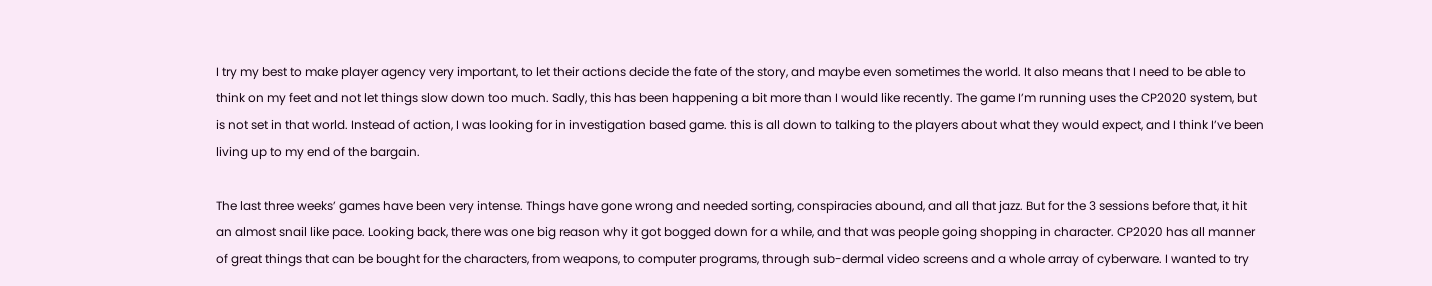I try my best to make player agency very important, to let their actions decide the fate of the story, and maybe even sometimes the world. It also means that I need to be able to think on my feet and not let things slow down too much. Sadly, this has been happening a bit more than I would like recently. The game I’m running uses the CP2020 system, but is not set in that world. Instead of action, I was looking for in investigation based game. this is all down to talking to the players about what they would expect, and I think I’ve been living up to my end of the bargain.

The last three weeks’ games have been very intense. Things have gone wrong and needed sorting, conspiracies abound, and all that jazz. But for the 3 sessions before that, it hit an almost snail like pace. Looking back, there was one big reason why it got bogged down for a while, and that was people going shopping in character. CP2020 has all manner of great things that can be bought for the characters, from weapons, to computer programs, through sub-dermal video screens and a whole array of cyberware. I wanted to try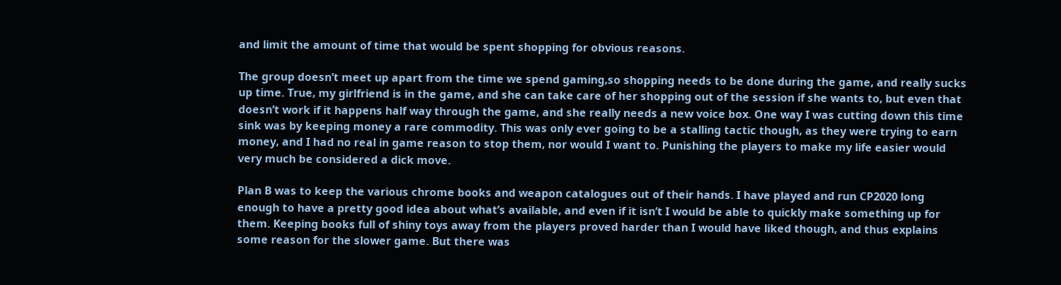and limit the amount of time that would be spent shopping for obvious reasons.

The group doesn’t meet up apart from the time we spend gaming,so shopping needs to be done during the game, and really sucks up time. True, my girlfriend is in the game, and she can take care of her shopping out of the session if she wants to, but even that doesn’t work if it happens half way through the game, and she really needs a new voice box. One way I was cutting down this time sink was by keeping money a rare commodity. This was only ever going to be a stalling tactic though, as they were trying to earn money, and I had no real in game reason to stop them, nor would I want to. Punishing the players to make my life easier would very much be considered a dick move.

Plan B was to keep the various chrome books and weapon catalogues out of their hands. I have played and run CP2020 long enough to have a pretty good idea about what’s available, and even if it isn’t I would be able to quickly make something up for them. Keeping books full of shiny toys away from the players proved harder than I would have liked though, and thus explains some reason for the slower game. But there was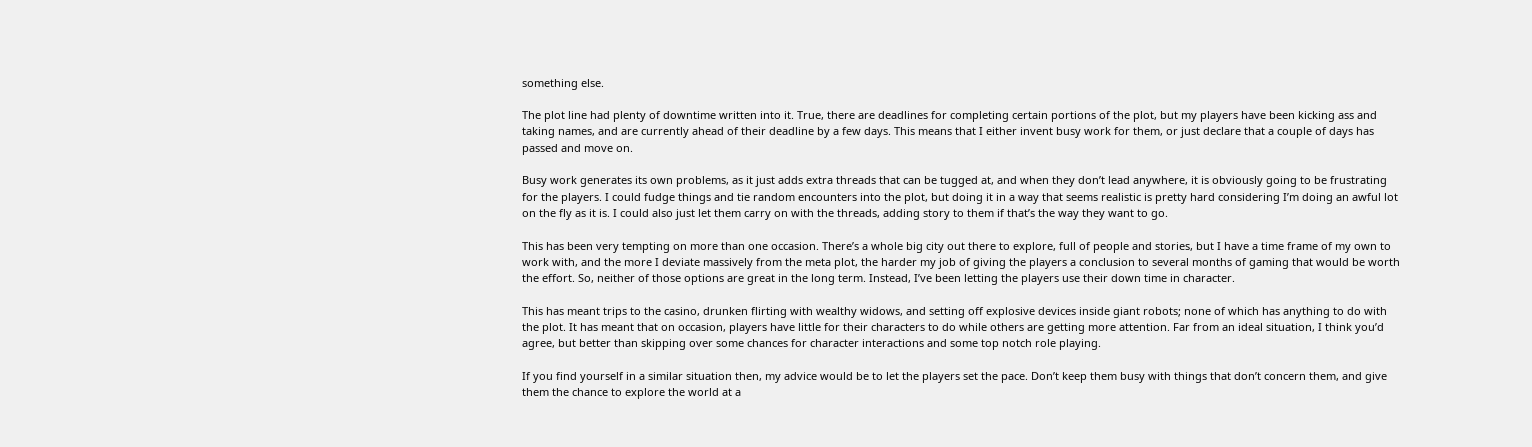something else.

The plot line had plenty of downtime written into it. True, there are deadlines for completing certain portions of the plot, but my players have been kicking ass and taking names, and are currently ahead of their deadline by a few days. This means that I either invent busy work for them, or just declare that a couple of days has passed and move on.

Busy work generates its own problems, as it just adds extra threads that can be tugged at, and when they don’t lead anywhere, it is obviously going to be frustrating for the players. I could fudge things and tie random encounters into the plot, but doing it in a way that seems realistic is pretty hard considering I’m doing an awful lot on the fly as it is. I could also just let them carry on with the threads, adding story to them if that’s the way they want to go.

This has been very tempting on more than one occasion. There’s a whole big city out there to explore, full of people and stories, but I have a time frame of my own to work with, and the more I deviate massively from the meta plot, the harder my job of giving the players a conclusion to several months of gaming that would be worth the effort. So, neither of those options are great in the long term. Instead, I’ve been letting the players use their down time in character.

This has meant trips to the casino, drunken flirting with wealthy widows, and setting off explosive devices inside giant robots; none of which has anything to do with the plot. It has meant that on occasion, players have little for their characters to do while others are getting more attention. Far from an ideal situation, I think you’d agree, but better than skipping over some chances for character interactions and some top notch role playing.

If you find yourself in a similar situation then, my advice would be to let the players set the pace. Don’t keep them busy with things that don’t concern them, and give them the chance to explore the world at a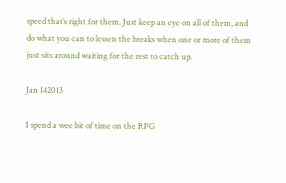speed that’s right for them. Just keep an eye on all of them, and do what you can to lessen the breaks when one or more of them just sits around waiting for the rest to catch up.

Jan 142013

I spend a wee bit of time on the RPG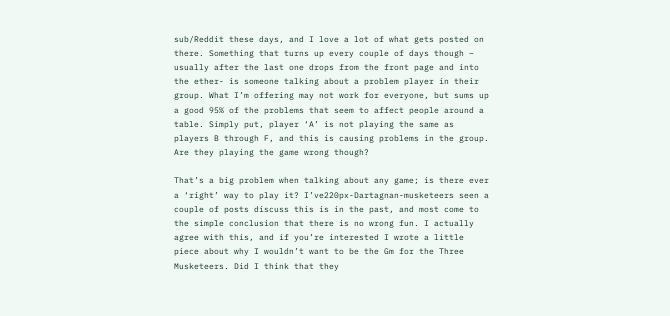sub/Reddit these days, and I love a lot of what gets posted on there. Something that turns up every couple of days though – usually after the last one drops from the front page and into the ether- is someone talking about a problem player in their group. What I’m offering may not work for everyone, but sums up a good 95% of the problems that seem to affect people around a table. Simply put, player ‘A’ is not playing the same as players B through F, and this is causing problems in the group. Are they playing the game wrong though?

That’s a big problem when talking about any game; is there ever a ‘right’ way to play it? I’ve220px-Dartagnan-musketeers seen a couple of posts discuss this is in the past, and most come to the simple conclusion that there is no wrong fun. I actually agree with this, and if you’re interested I wrote a little piece about why I wouldn’t want to be the Gm for the Three Musketeers. Did I think that they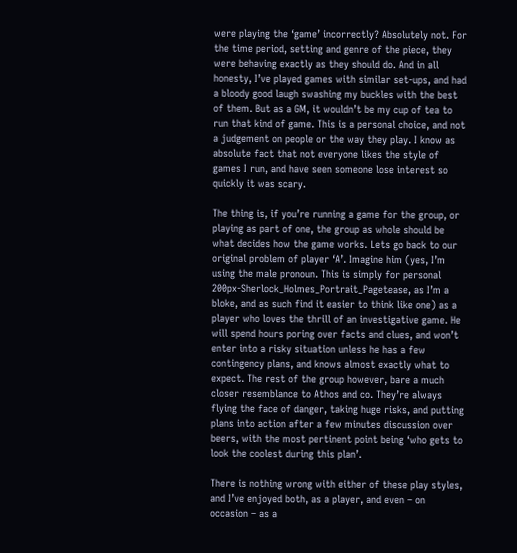were playing the ‘game’ incorrectly? Absolutely not. For the time period, setting and genre of the piece, they were behaving exactly as they should do. And in all honesty, I’ve played games with similar set-ups, and had a bloody good laugh swashing my buckles with the best of them. But as a GM, it wouldn’t be my cup of tea to run that kind of game. This is a personal choice, and not a judgement on people or the way they play. I know as absolute fact that not everyone likes the style of games I run, and have seen someone lose interest so quickly it was scary.

The thing is, if you’re running a game for the group, or playing as part of one, the group as whole should be what decides how the game works. Lets go back to our original problem of player ‘A’. Imagine him (yes, I’m using the male pronoun. This is simply for personal 200px-Sherlock_Holmes_Portrait_Pagetease, as I’m a bloke, and as such find it easier to think like one) as a player who loves the thrill of an investigative game. He will spend hours poring over facts and clues, and won’t enter into a risky situation unless he has a few contingency plans, and knows almost exactly what to expect. The rest of the group however, bare a much closer resemblance to Athos and co. They’re always flying the face of danger, taking huge risks, and putting plans into action after a few minutes discussion over beers, with the most pertinent point being ‘who gets to look the coolest during this plan’.

There is nothing wrong with either of these play styles, and I’ve enjoyed both, as a player, and even – on occasion – as a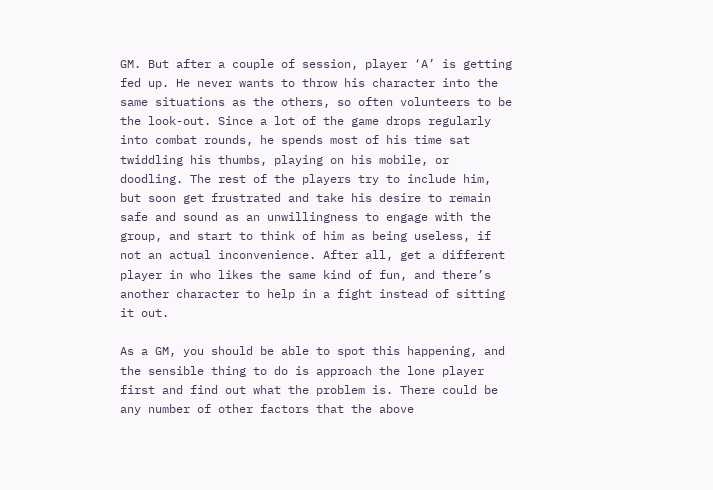GM. But after a couple of session, player ‘A’ is getting fed up. He never wants to throw his character into the same situations as the others, so often volunteers to be the look-out. Since a lot of the game drops regularly into combat rounds, he spends most of his time sat twiddling his thumbs, playing on his mobile, or doodling. The rest of the players try to include him, but soon get frustrated and take his desire to remain safe and sound as an unwillingness to engage with the group, and start to think of him as being useless, if not an actual inconvenience. After all, get a different player in who likes the same kind of fun, and there’s another character to help in a fight instead of sitting it out.

As a GM, you should be able to spot this happening, and the sensible thing to do is approach the lone player first and find out what the problem is. There could be any number of other factors that the above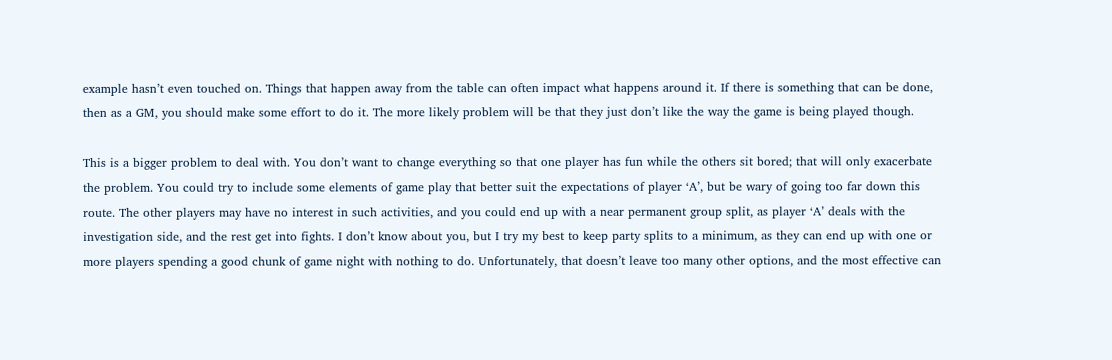example hasn’t even touched on. Things that happen away from the table can often impact what happens around it. If there is something that can be done, then as a GM, you should make some effort to do it. The more likely problem will be that they just don’t like the way the game is being played though.

This is a bigger problem to deal with. You don’t want to change everything so that one player has fun while the others sit bored; that will only exacerbate the problem. You could try to include some elements of game play that better suit the expectations of player ‘A’, but be wary of going too far down this route. The other players may have no interest in such activities, and you could end up with a near permanent group split, as player ‘A’ deals with the investigation side, and the rest get into fights. I don’t know about you, but I try my best to keep party splits to a minimum, as they can end up with one or more players spending a good chunk of game night with nothing to do. Unfortunately, that doesn’t leave too many other options, and the most effective can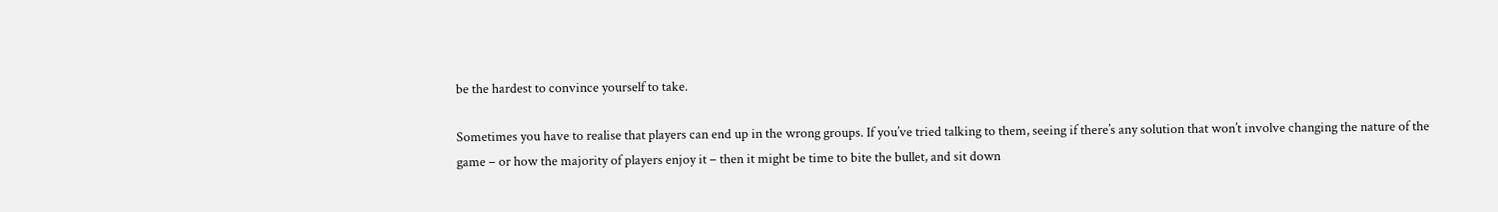be the hardest to convince yourself to take.

Sometimes you have to realise that players can end up in the wrong groups. If you’ve tried talking to them, seeing if there’s any solution that won’t involve changing the nature of the game – or how the majority of players enjoy it – then it might be time to bite the bullet, and sit down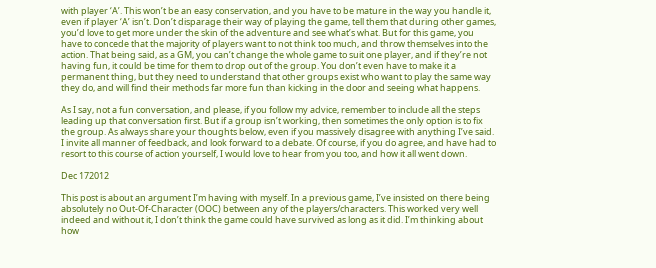with player ‘A’. This won’t be an easy conservation, and you have to be mature in the way you handle it, even if player ‘A’ isn’t. Don’t disparage their way of playing the game, tell them that during other games, you’d love to get more under the skin of the adventure and see what’s what. But for this game, you have to concede that the majority of players want to not think too much, and throw themselves into the action. That being said, as a GM, you can’t change the whole game to suit one player, and if they’re not having fun, it could be time for them to drop out of the group. You don’t even have to make it a permanent thing, but they need to understand that other groups exist who want to play the same way they do, and will find their methods far more fun than kicking in the door and seeing what happens.

As I say, not a fun conversation, and please, if you follow my advice, remember to include all the steps leading up that conversation first. But if a group isn’t working, then sometimes the only option is to fix the group. As always share your thoughts below, even if you massively disagree with anything I’ve said. I invite all manner of feedback, and look forward to a debate. Of course, if you do agree, and have had to resort to this course of action yourself, I would love to hear from you too, and how it all went down.

Dec 172012

This post is about an argument I’m having with myself. In a previous game, I’ve insisted on there being absolutely no Out-Of-Character (OOC) between any of the players/characters. This worked very well indeed and without it, I don’t think the game could have survived as long as it did. I’m thinking about how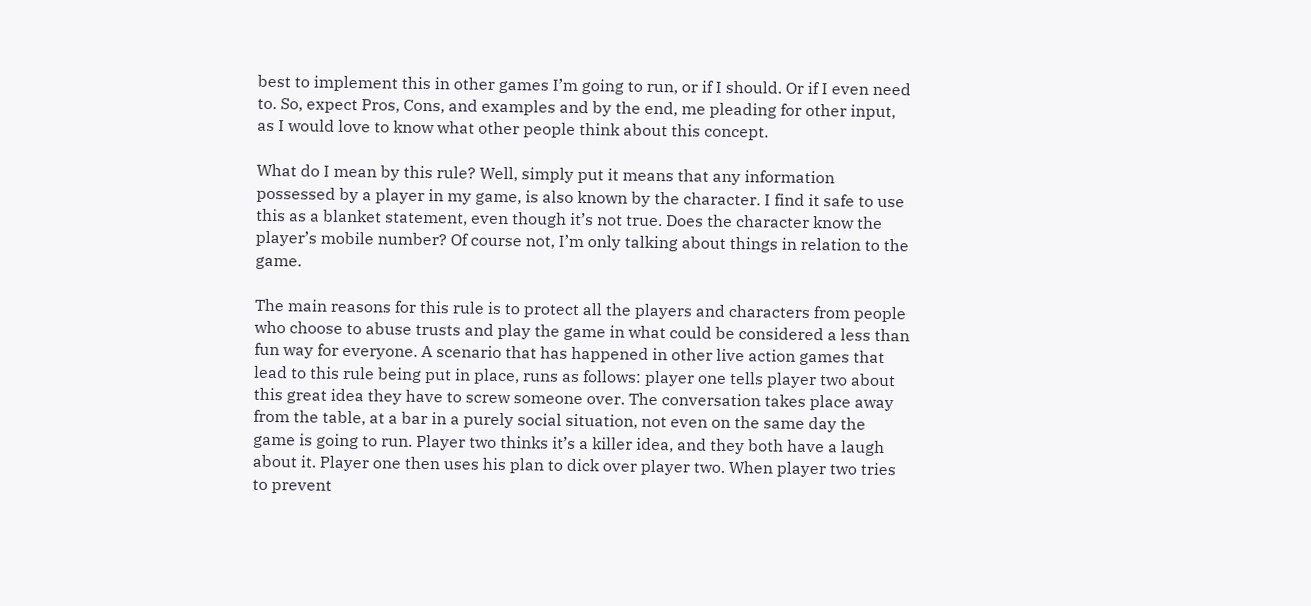best to implement this in other games I’m going to run, or if I should. Or if I even need to. So, expect Pros, Cons, and examples and by the end, me pleading for other input, as I would love to know what other people think about this concept.

What do I mean by this rule? Well, simply put it means that any information possessed by a player in my game, is also known by the character. I find it safe to use this as a blanket statement, even though it’s not true. Does the character know the player’s mobile number? Of course not, I’m only talking about things in relation to the game.

The main reasons for this rule is to protect all the players and characters from people who choose to abuse trusts and play the game in what could be considered a less than fun way for everyone. A scenario that has happened in other live action games that lead to this rule being put in place, runs as follows: player one tells player two about this great idea they have to screw someone over. The conversation takes place away from the table, at a bar in a purely social situation, not even on the same day the game is going to run. Player two thinks it’s a killer idea, and they both have a laugh about it. Player one then uses his plan to dick over player two. When player two tries to prevent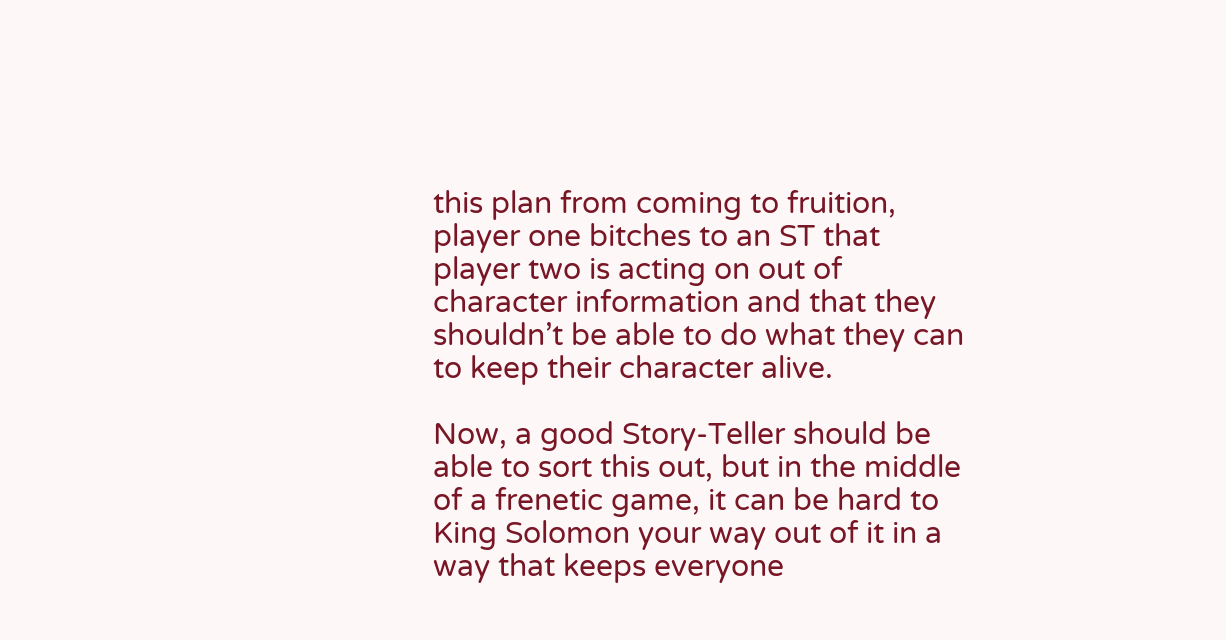this plan from coming to fruition, player one bitches to an ST that player two is acting on out of character information and that they shouldn’t be able to do what they can to keep their character alive.

Now, a good Story-Teller should be able to sort this out, but in the middle of a frenetic game, it can be hard to King Solomon your way out of it in a way that keeps everyone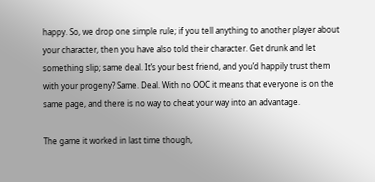happy. So, we drop one simple rule; if you tell anything to another player about your character, then you have also told their character. Get drunk and let something slip; same deal. It’s your best friend, and you’d happily trust them with your progeny? Same. Deal. With no OOC it means that everyone is on the same page, and there is no way to cheat your way into an advantage.

The game it worked in last time though,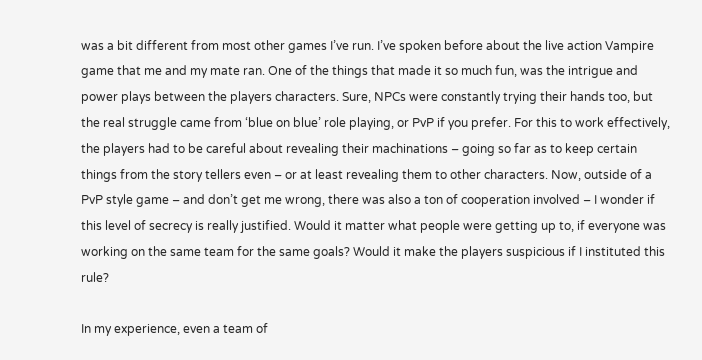was a bit different from most other games I’ve run. I’ve spoken before about the live action Vampire game that me and my mate ran. One of the things that made it so much fun, was the intrigue and power plays between the players characters. Sure, NPCs were constantly trying their hands too, but the real struggle came from ‘blue on blue’ role playing, or PvP if you prefer. For this to work effectively, the players had to be careful about revealing their machinations – going so far as to keep certain things from the story tellers even – or at least revealing them to other characters. Now, outside of a PvP style game – and don’t get me wrong, there was also a ton of cooperation involved – I wonder if this level of secrecy is really justified. Would it matter what people were getting up to, if everyone was working on the same team for the same goals? Would it make the players suspicious if I instituted this rule?

In my experience, even a team of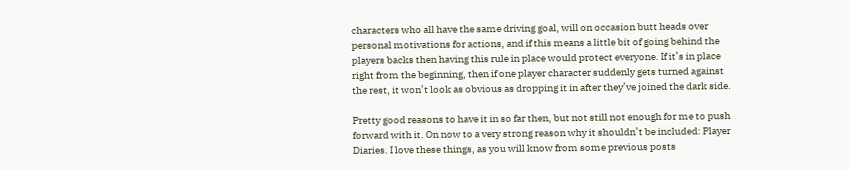characters who all have the same driving goal, will on occasion butt heads over personal motivations for actions, and if this means a little bit of going behind the players backs then having this rule in place would protect everyone. If it’s in place right from the beginning, then if one player character suddenly gets turned against the rest, it won’t look as obvious as dropping it in after they’ve joined the dark side.

Pretty good reasons to have it in so far then, but not still not enough for me to push forward with it. On now to a very strong reason why it shouldn’t be included: Player Diaries. I love these things, as you will know from some previous posts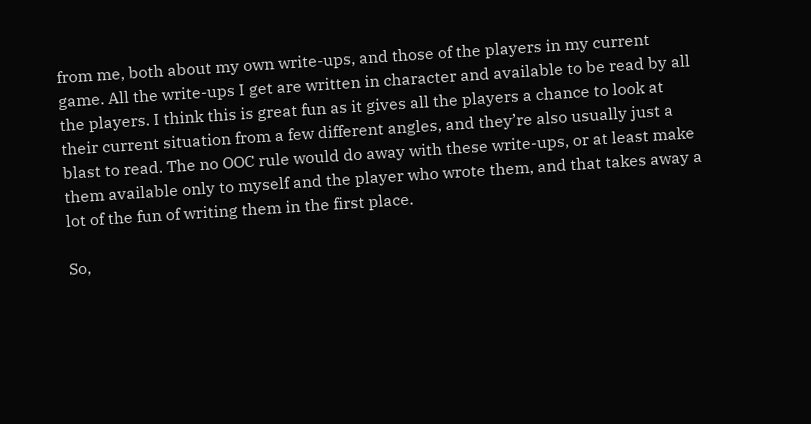from me, both about my own write-ups, and those of the players in my current game. All the write-ups I get are written in character and available to be read by all the players. I think this is great fun as it gives all the players a chance to look at their current situation from a few different angles, and they’re also usually just a blast to read. The no OOC rule would do away with these write-ups, or at least make them available only to myself and the player who wrote them, and that takes away a lot of the fun of writing them in the first place.

So,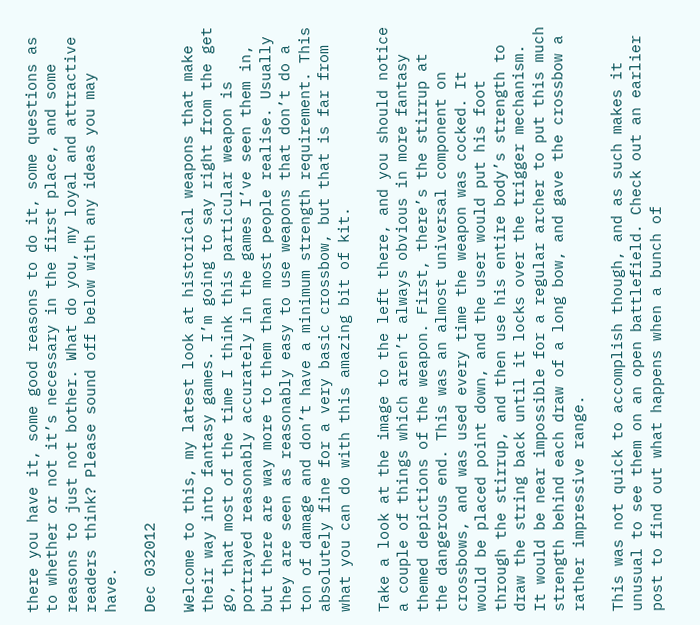there you have it, some good reasons to do it, some questions as to whether or not it’s necessary in the first place, and some reasons to just not bother. What do you, my loyal and attractive readers think? Please sound off below with any ideas you may have.

Dec 032012

Welcome to this, my latest look at historical weapons that make their way into fantasy games. I’m going to say right from the get go, that most of the time I think this particular weapon is portrayed reasonably accurately in the games I’ve seen them in, but there are way more to them than most people realise. Usually they are seen as reasonably easy to use weapons that don’t do a ton of damage and don’t have a minimum strength requirement. This absolutely fine for a very basic crossbow, but that is far from what you can do with this amazing bit of kit.

Take a look at the image to the left there, and you should notice a couple of things which aren’t always obvious in more fantasy themed depictions of the weapon. First, there’s the stirrup at the dangerous end. This was an almost universal component on crossbows, and was used every time the weapon was cocked. It would be placed point down, and the user would put his foot through the stirrup, and then use his entire body’s strength to draw the string back until it locks over the trigger mechanism. It would be near impossible for a regular archer to put this much strength behind each draw of a long bow, and gave the crossbow a rather impressive range.

This was not quick to accomplish though, and as such makes it unusual to see them on an open battlefield. Check out an earlier post to find out what happens when a bunch of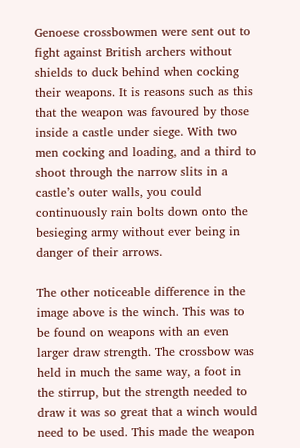Genoese crossbowmen were sent out to fight against British archers without shields to duck behind when cocking their weapons. It is reasons such as this that the weapon was favoured by those inside a castle under siege. With two men cocking and loading, and a third to shoot through the narrow slits in a castle’s outer walls, you could continuously rain bolts down onto the besieging army without ever being in danger of their arrows.

The other noticeable difference in the image above is the winch. This was to be found on weapons with an even larger draw strength. The crossbow was held in much the same way, a foot in the stirrup, but the strength needed to draw it was so great that a winch would need to be used. This made the weapon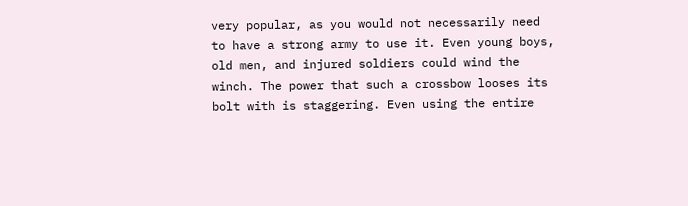very popular, as you would not necessarily need to have a strong army to use it. Even young boys, old men, and injured soldiers could wind the winch. The power that such a crossbow looses its bolt with is staggering. Even using the entire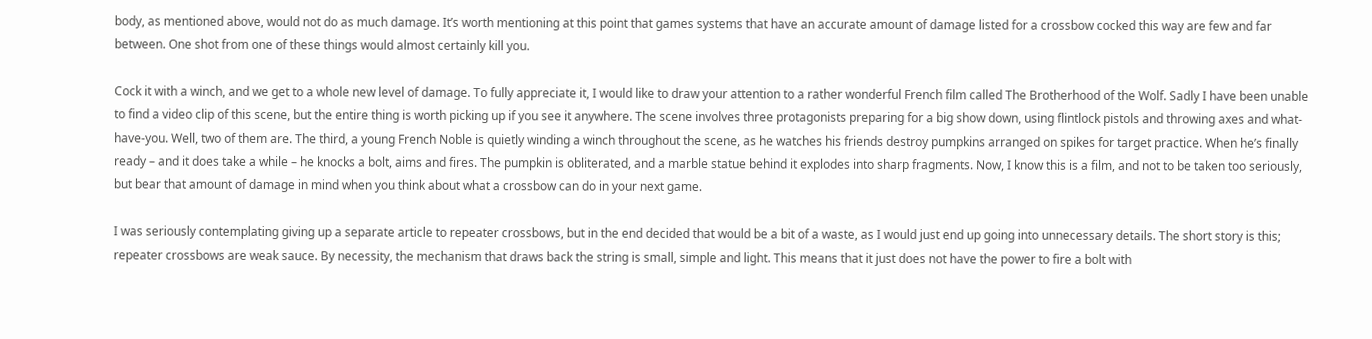body, as mentioned above, would not do as much damage. It’s worth mentioning at this point that games systems that have an accurate amount of damage listed for a crossbow cocked this way are few and far between. One shot from one of these things would almost certainly kill you.

Cock it with a winch, and we get to a whole new level of damage. To fully appreciate it, I would like to draw your attention to a rather wonderful French film called The Brotherhood of the Wolf. Sadly I have been unable to find a video clip of this scene, but the entire thing is worth picking up if you see it anywhere. The scene involves three protagonists preparing for a big show down, using flintlock pistols and throwing axes and what-have-you. Well, two of them are. The third, a young French Noble is quietly winding a winch throughout the scene, as he watches his friends destroy pumpkins arranged on spikes for target practice. When he’s finally ready – and it does take a while – he knocks a bolt, aims and fires. The pumpkin is obliterated, and a marble statue behind it explodes into sharp fragments. Now, I know this is a film, and not to be taken too seriously, but bear that amount of damage in mind when you think about what a crossbow can do in your next game.

I was seriously contemplating giving up a separate article to repeater crossbows, but in the end decided that would be a bit of a waste, as I would just end up going into unnecessary details. The short story is this; repeater crossbows are weak sauce. By necessity, the mechanism that draws back the string is small, simple and light. This means that it just does not have the power to fire a bolt with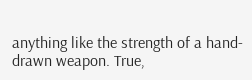anything like the strength of a hand-drawn weapon. True,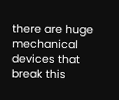there are huge mechanical devices that break this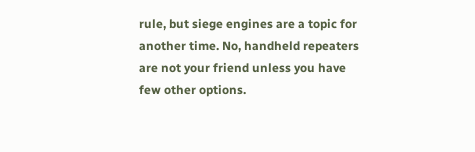rule, but siege engines are a topic for another time. No, handheld repeaters are not your friend unless you have few other options.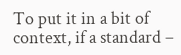To put it in a bit of context, if a standard –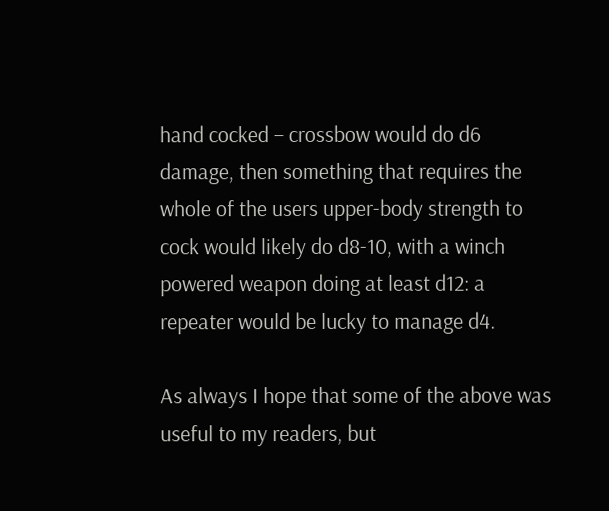hand cocked – crossbow would do d6 damage, then something that requires the whole of the users upper-body strength to cock would likely do d8-10, with a winch powered weapon doing at least d12: a repeater would be lucky to manage d4.

As always I hope that some of the above was useful to my readers, but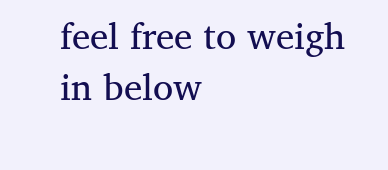feel free to weigh in below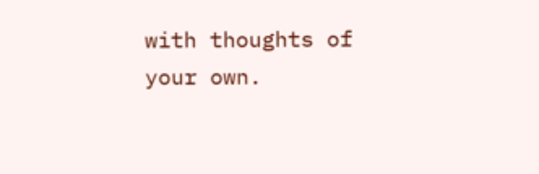with thoughts of your own.